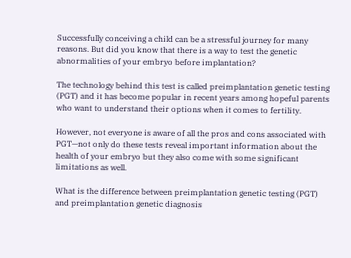Successfully conceiving a child can be a stressful journey for many reasons. But did you know that there is a way to test the genetic abnormalities of your embryo before implantation?

The technology behind this test is called preimplantation genetic testing (PGT) and it has become popular in recent years among hopeful parents who want to understand their options when it comes to fertility.

However, not everyone is aware of all the pros and cons associated with PGT—not only do these tests reveal important information about the health of your embryo but they also come with some significant limitations as well.

What is the difference between preimplantation genetic testing (PGT) and preimplantation genetic diagnosis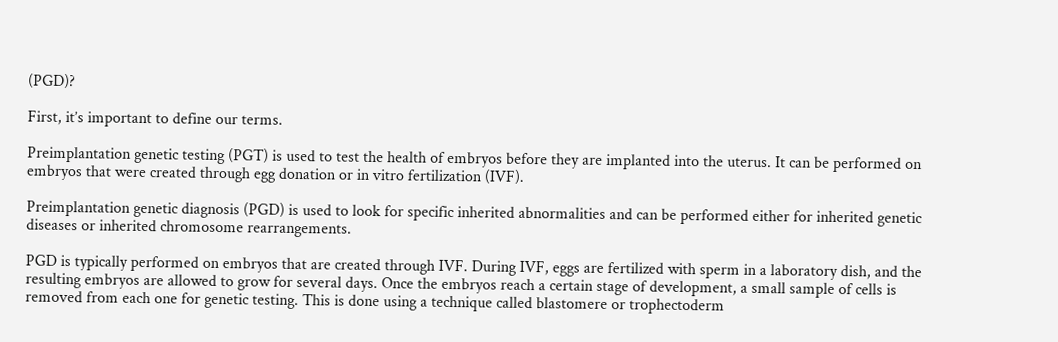(PGD)?

First, it’s important to define our terms.

Preimplantation genetic testing (PGT) is used to test the health of embryos before they are implanted into the uterus. It can be performed on embryos that were created through egg donation or in vitro fertilization (IVF).

Preimplantation genetic diagnosis (PGD) is used to look for specific inherited abnormalities and can be performed either for inherited genetic diseases or inherited chromosome rearrangements.

PGD is typically performed on embryos that are created through IVF. During IVF, eggs are fertilized with sperm in a laboratory dish, and the resulting embryos are allowed to grow for several days. Once the embryos reach a certain stage of development, a small sample of cells is removed from each one for genetic testing. This is done using a technique called blastomere or trophectoderm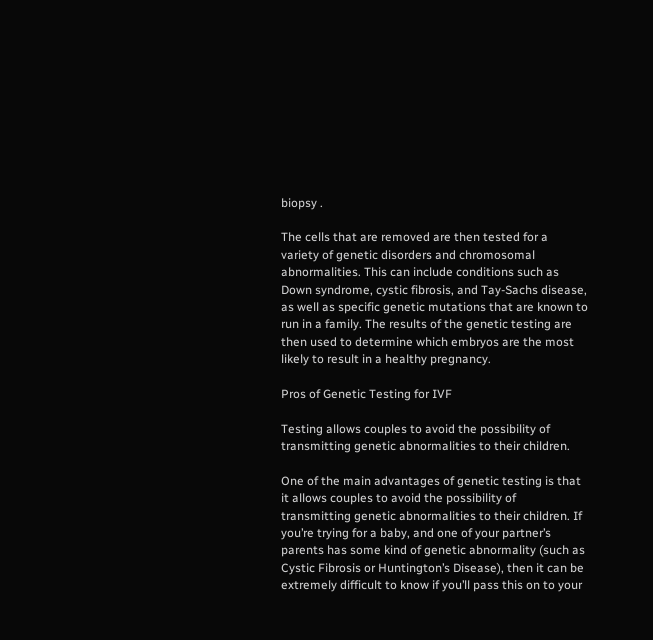biopsy .

The cells that are removed are then tested for a variety of genetic disorders and chromosomal abnormalities. This can include conditions such as Down syndrome, cystic fibrosis, and Tay-Sachs disease, as well as specific genetic mutations that are known to run in a family. The results of the genetic testing are then used to determine which embryos are the most likely to result in a healthy pregnancy.

Pros of Genetic Testing for IVF

Testing allows couples to avoid the possibility of transmitting genetic abnormalities to their children.

One of the main advantages of genetic testing is that it allows couples to avoid the possibility of transmitting genetic abnormalities to their children. If you’re trying for a baby, and one of your partner’s parents has some kind of genetic abnormality (such as Cystic Fibrosis or Huntington’s Disease), then it can be extremely difficult to know if you’ll pass this on to your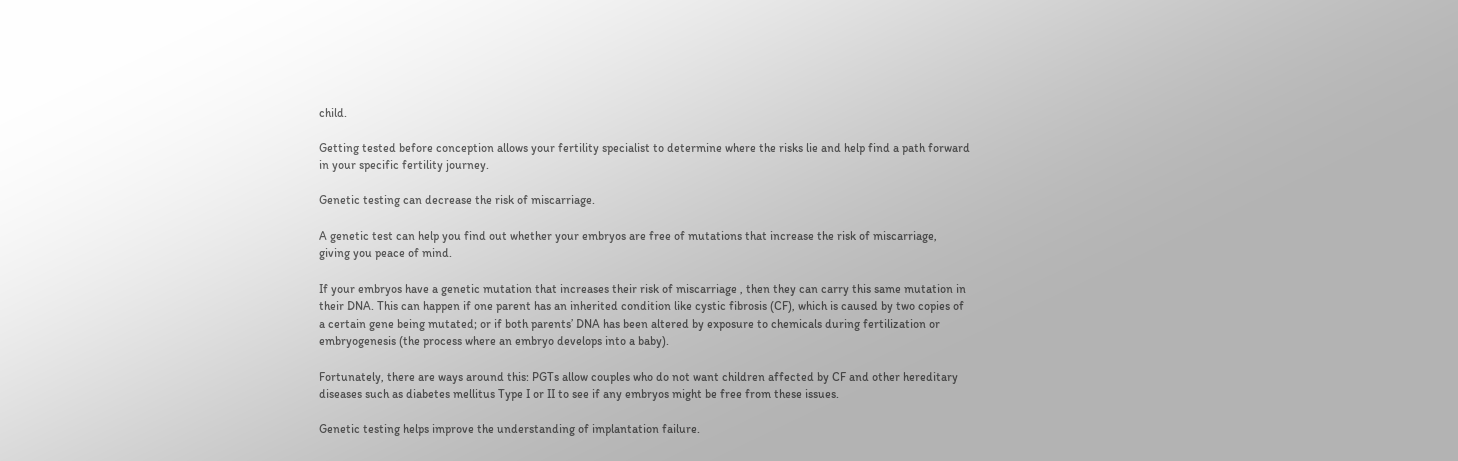child.

Getting tested before conception allows your fertility specialist to determine where the risks lie and help find a path forward in your specific fertility journey.

Genetic testing can decrease the risk of miscarriage.

A genetic test can help you find out whether your embryos are free of mutations that increase the risk of miscarriage, giving you peace of mind.

If your embryos have a genetic mutation that increases their risk of miscarriage , then they can carry this same mutation in their DNA. This can happen if one parent has an inherited condition like cystic fibrosis (CF), which is caused by two copies of a certain gene being mutated; or if both parents’ DNA has been altered by exposure to chemicals during fertilization or embryogenesis (the process where an embryo develops into a baby).

Fortunately, there are ways around this: PGTs allow couples who do not want children affected by CF and other hereditary diseases such as diabetes mellitus Type I or II to see if any embryos might be free from these issues.

Genetic testing helps improve the understanding of implantation failure.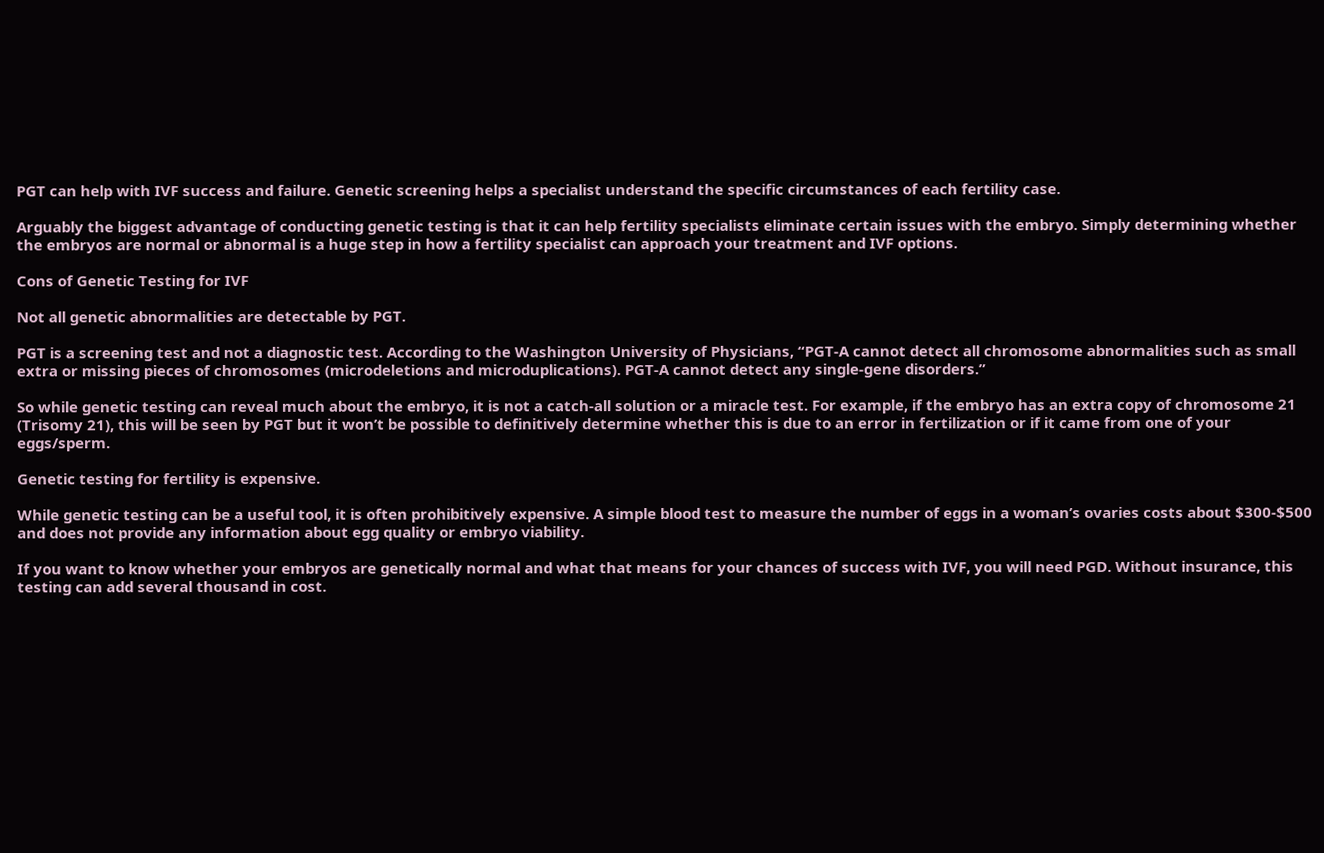PGT can help with IVF success and failure. Genetic screening helps a specialist understand the specific circumstances of each fertility case.

Arguably the biggest advantage of conducting genetic testing is that it can help fertility specialists eliminate certain issues with the embryo. Simply determining whether the embryos are normal or abnormal is a huge step in how a fertility specialist can approach your treatment and IVF options.

Cons of Genetic Testing for IVF

Not all genetic abnormalities are detectable by PGT.

PGT is a screening test and not a diagnostic test. According to the Washington University of Physicians, “PGT-A cannot detect all chromosome abnormalities such as small extra or missing pieces of chromosomes (microdeletions and microduplications). PGT-A cannot detect any single-gene disorders.”

So while genetic testing can reveal much about the embryo, it is not a catch-all solution or a miracle test. For example, if the embryo has an extra copy of chromosome 21 (Trisomy 21), this will be seen by PGT but it won’t be possible to definitively determine whether this is due to an error in fertilization or if it came from one of your eggs/sperm.

Genetic testing for fertility is expensive.

While genetic testing can be a useful tool, it is often prohibitively expensive. A simple blood test to measure the number of eggs in a woman’s ovaries costs about $300-$500 and does not provide any information about egg quality or embryo viability.

If you want to know whether your embryos are genetically normal and what that means for your chances of success with IVF, you will need PGD. Without insurance, this testing can add several thousand in cost.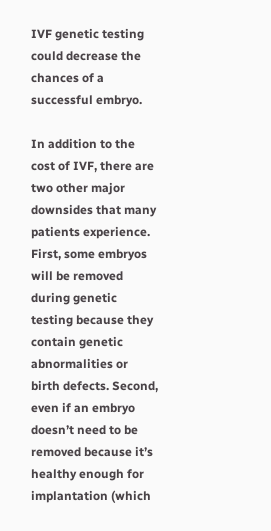IVF genetic testing could decrease the chances of a successful embryo.

In addition to the cost of IVF, there are two other major downsides that many patients experience. First, some embryos will be removed during genetic testing because they contain genetic abnormalities or birth defects. Second, even if an embryo doesn’t need to be removed because it’s healthy enough for implantation (which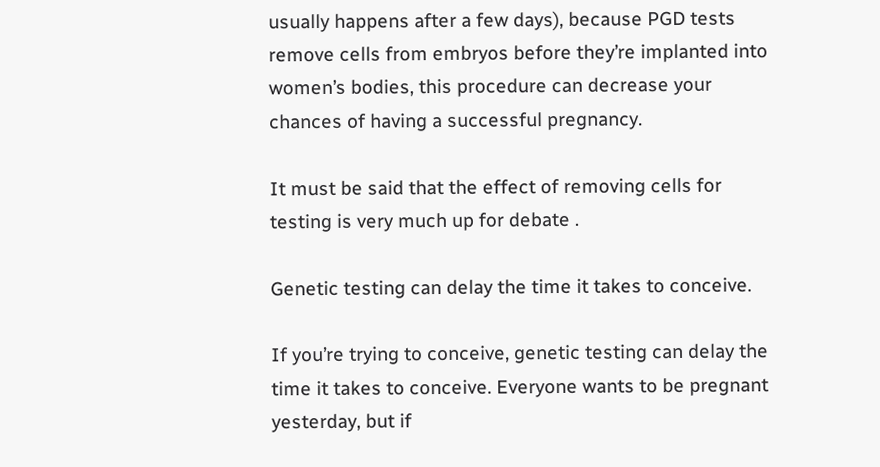usually happens after a few days), because PGD tests remove cells from embryos before they’re implanted into women’s bodies, this procedure can decrease your chances of having a successful pregnancy.

It must be said that the effect of removing cells for testing is very much up for debate .

Genetic testing can delay the time it takes to conceive.

If you’re trying to conceive, genetic testing can delay the time it takes to conceive. Everyone wants to be pregnant yesterday, but if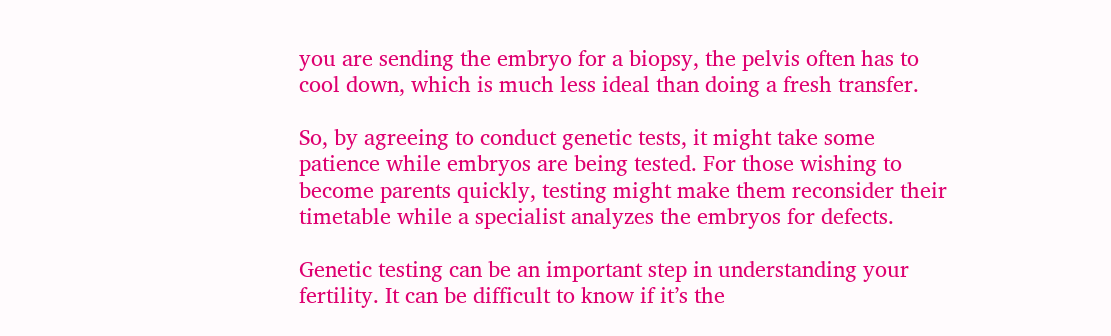you are sending the embryo for a biopsy, the pelvis often has to cool down, which is much less ideal than doing a fresh transfer.

So, by agreeing to conduct genetic tests, it might take some patience while embryos are being tested. For those wishing to become parents quickly, testing might make them reconsider their timetable while a specialist analyzes the embryos for defects.

Genetic testing can be an important step in understanding your fertility. It can be difficult to know if it’s the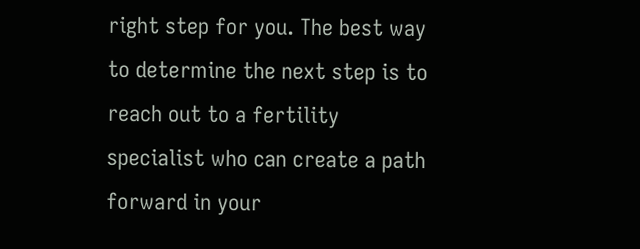right step for you. The best way to determine the next step is to reach out to a fertility specialist who can create a path forward in your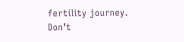fertility journey. Don’t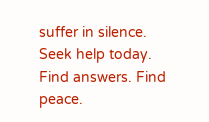suffer in silence. Seek help today. Find answers. Find peace.